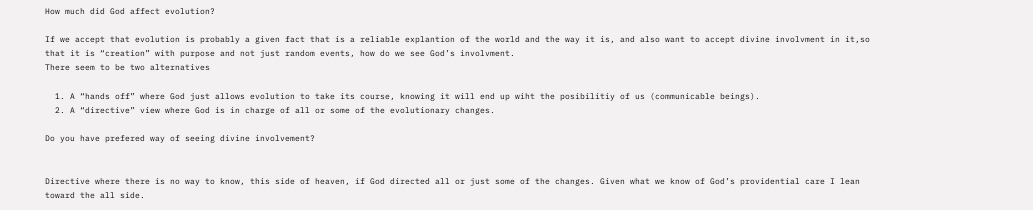How much did God affect evolution?

If we accept that evolution is probably a given fact that is a reliable explantion of the world and the way it is, and also want to accept divine involvment in it,so that it is “creation” with purpose and not just random events, how do we see God’s involvment.
There seem to be two alternatives

  1. A “hands off” where God just allows evolution to take its course, knowing it will end up wiht the posibilitiy of us (communicable beings).
  2. A “directive” view where God is in charge of all or some of the evolutionary changes.

Do you have prefered way of seeing divine involvement?


Directive where there is no way to know, this side of heaven, if God directed all or just some of the changes. Given what we know of God’s providential care I lean toward the all side.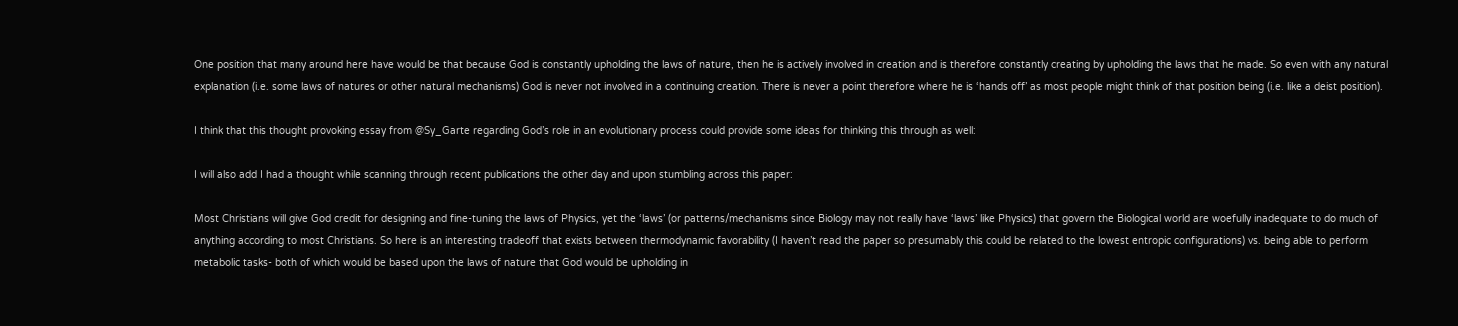One position that many around here have would be that because God is constantly upholding the laws of nature, then he is actively involved in creation and is therefore constantly creating by upholding the laws that he made. So even with any natural explanation (i.e. some laws of natures or other natural mechanisms) God is never not involved in a continuing creation. There is never a point therefore where he is ‘hands off’ as most people might think of that position being (i.e. like a deist position).

I think that this thought provoking essay from @Sy_Garte regarding God’s role in an evolutionary process could provide some ideas for thinking this through as well:

I will also add I had a thought while scanning through recent publications the other day and upon stumbling across this paper:

Most Christians will give God credit for designing and fine-tuning the laws of Physics, yet the ‘laws’ (or patterns/mechanisms since Biology may not really have ‘laws’ like Physics) that govern the Biological world are woefully inadequate to do much of anything according to most Christians. So here is an interesting tradeoff that exists between thermodynamic favorability (I haven’t read the paper so presumably this could be related to the lowest entropic configurations) vs. being able to perform metabolic tasks- both of which would be based upon the laws of nature that God would be upholding in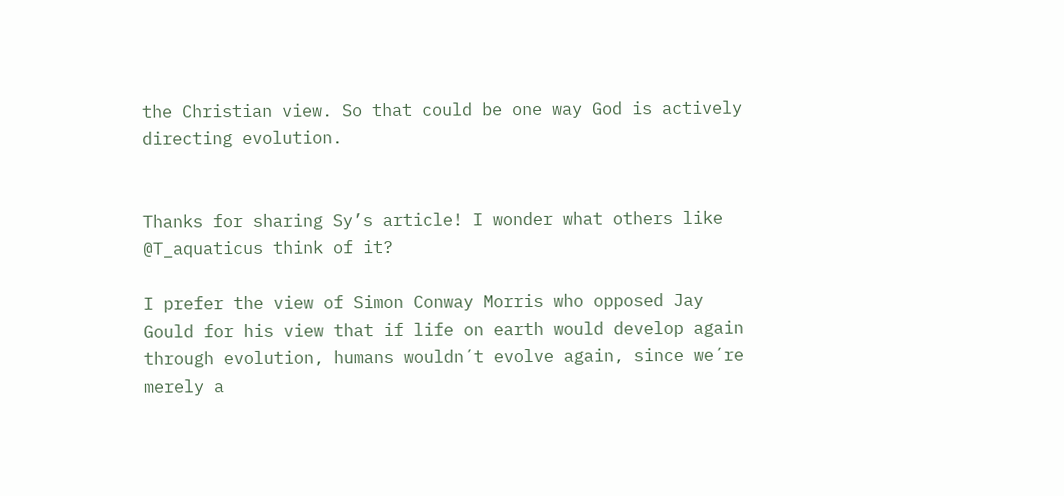the Christian view. So that could be one way God is actively directing evolution.


Thanks for sharing Sy’s article! I wonder what others like @T_aquaticus think of it?

I prefer the view of Simon Conway Morris who opposed Jay Gould for his view that if life on earth would develop again through evolution, humans wouldn´t evolve again, since we´re merely a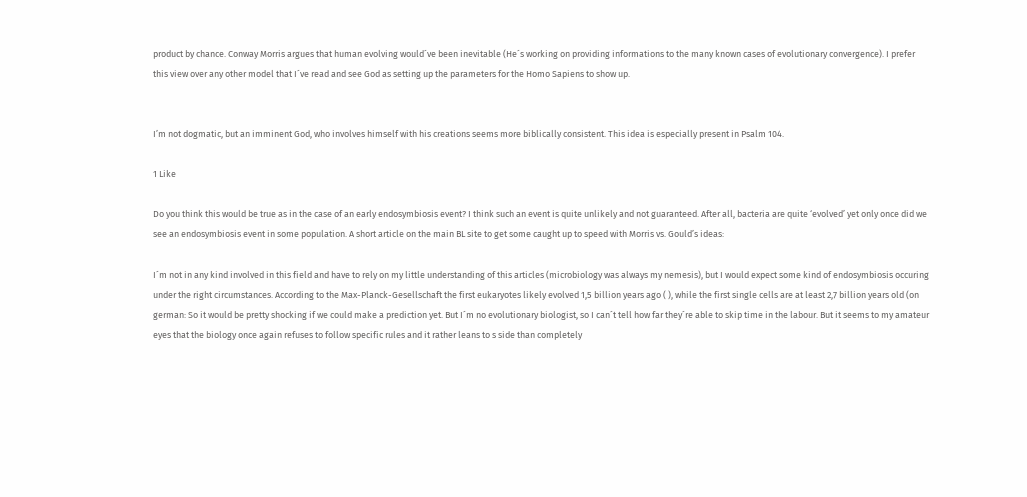product by chance. Conway Morris argues that human evolving would´ve been inevitable (He´s working on providing informations to the many known cases of evolutionary convergence). I prefer this view over any other model that I´ve read and see God as setting up the parameters for the Homo Sapiens to show up.


I’m not dogmatic, but an imminent God, who involves himself with his creations seems more biblically consistent. This idea is especially present in Psalm 104.

1 Like

Do you think this would be true as in the case of an early endosymbiosis event? I think such an event is quite unlikely and not guaranteed. After all, bacteria are quite ‘evolved’ yet only once did we see an endosymbiosis event in some population. A short article on the main BL site to get some caught up to speed with Morris vs. Gould’s ideas:

I´m not in any kind involved in this field and have to rely on my little understanding of this articles (microbiology was always my nemesis), but I would expect some kind of endosymbiosis occuring under the right circumstances. According to the Max-Planck-Gesellschaft the first eukaryotes likely evolved 1,5 billion years ago ( ), while the first single cells are at least 2,7 billion years old (on german: So it would be pretty shocking if we could make a prediction yet. But I´m no evolutionary biologist, so I can´t tell how far they´re able to skip time in the labour. But it seems to my amateur eyes that the biology once again refuses to follow specific rules and it rather leans to s side than completely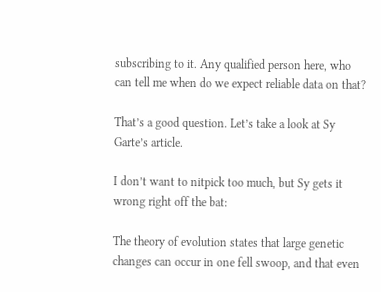subscribing to it. Any qualified person here, who can tell me when do we expect reliable data on that?

That’s a good question. Let’s take a look at Sy Garte’s article.

I don’t want to nitpick too much, but Sy gets it wrong right off the bat:

The theory of evolution states that large genetic changes can occur in one fell swoop, and that even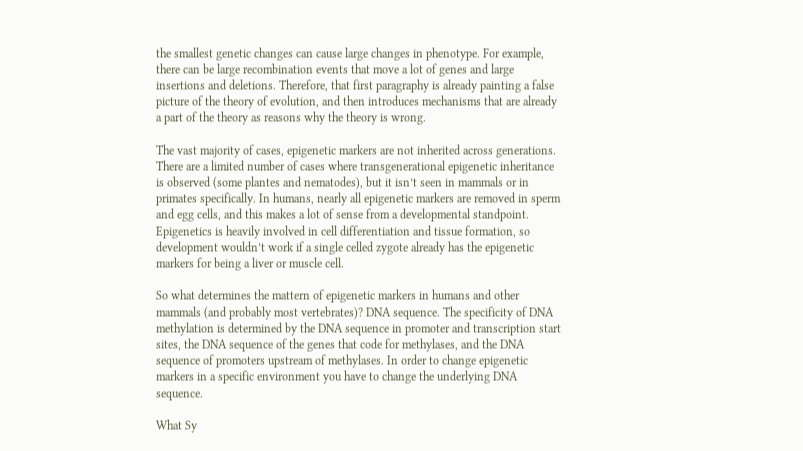the smallest genetic changes can cause large changes in phenotype. For example, there can be large recombination events that move a lot of genes and large insertions and deletions. Therefore, that first paragraphy is already painting a false picture of the theory of evolution, and then introduces mechanisms that are already a part of the theory as reasons why the theory is wrong.

The vast majority of cases, epigenetic markers are not inherited across generations. There are a limited number of cases where transgenerational epigenetic inheritance is observed (some plantes and nematodes), but it isn’t seen in mammals or in primates specifically. In humans, nearly all epigenetic markers are removed in sperm and egg cells, and this makes a lot of sense from a developmental standpoint. Epigenetics is heavily involved in cell differentiation and tissue formation, so development wouldn’t work if a single celled zygote already has the epigenetic markers for being a liver or muscle cell.

So what determines the mattern of epigenetic markers in humans and other mammals (and probably most vertebrates)? DNA sequence. The specificity of DNA methylation is determined by the DNA sequence in promoter and transcription start sites, the DNA sequence of the genes that code for methylases, and the DNA sequence of promoters upstream of methylases. In order to change epigenetic markers in a specific environment you have to change the underlying DNA sequence.

What Sy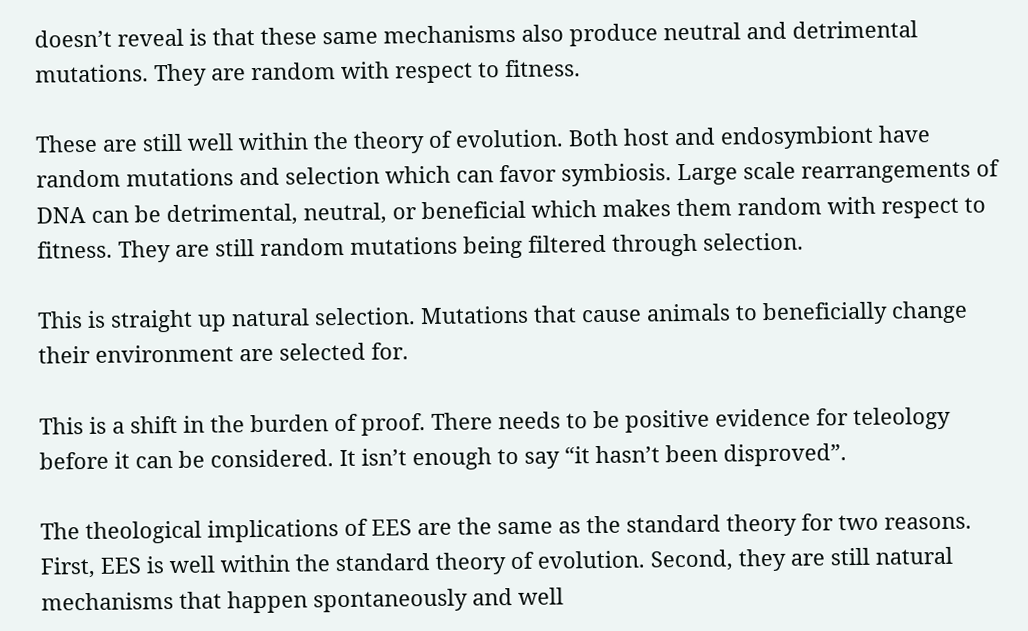doesn’t reveal is that these same mechanisms also produce neutral and detrimental mutations. They are random with respect to fitness.

These are still well within the theory of evolution. Both host and endosymbiont have random mutations and selection which can favor symbiosis. Large scale rearrangements of DNA can be detrimental, neutral, or beneficial which makes them random with respect to fitness. They are still random mutations being filtered through selection.

This is straight up natural selection. Mutations that cause animals to beneficially change their environment are selected for.

This is a shift in the burden of proof. There needs to be positive evidence for teleology before it can be considered. It isn’t enough to say “it hasn’t been disproved”.

The theological implications of EES are the same as the standard theory for two reasons. First, EES is well within the standard theory of evolution. Second, they are still natural mechanisms that happen spontaneously and well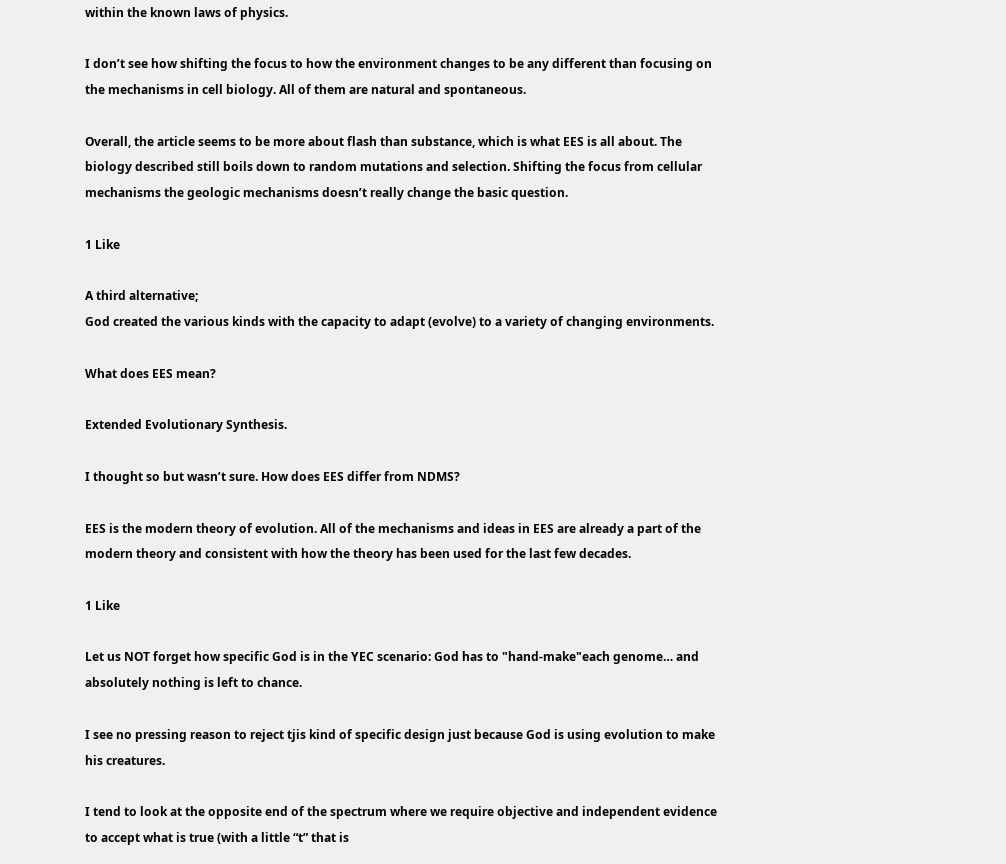within the known laws of physics.

I don’t see how shifting the focus to how the environment changes to be any different than focusing on the mechanisms in cell biology. All of them are natural and spontaneous.

Overall, the article seems to be more about flash than substance, which is what EES is all about. The biology described still boils down to random mutations and selection. Shifting the focus from cellular mechanisms the geologic mechanisms doesn’t really change the basic question.

1 Like

A third alternative;
God created the various kinds with the capacity to adapt (evolve) to a variety of changing environments.

What does EES mean?

Extended Evolutionary Synthesis.

I thought so but wasn’t sure. How does EES differ from NDMS?

EES is the modern theory of evolution. All of the mechanisms and ideas in EES are already a part of the modern theory and consistent with how the theory has been used for the last few decades.

1 Like

Let us NOT forget how specific God is in the YEC scenario: God has to "hand-make"each genome… and absolutely nothing is left to chance.

I see no pressing reason to reject tjis kind of specific design just because God is using evolution to make his creatures.

I tend to look at the opposite end of the spectrum where we require objective and independent evidence to accept what is true (with a little “t” that is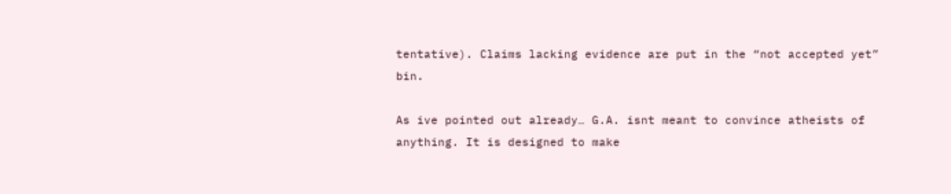tentative). Claims lacking evidence are put in the “not accepted yet” bin.

As ive pointed out already… G.A. isnt meant to convince atheists of anything. It is designed to make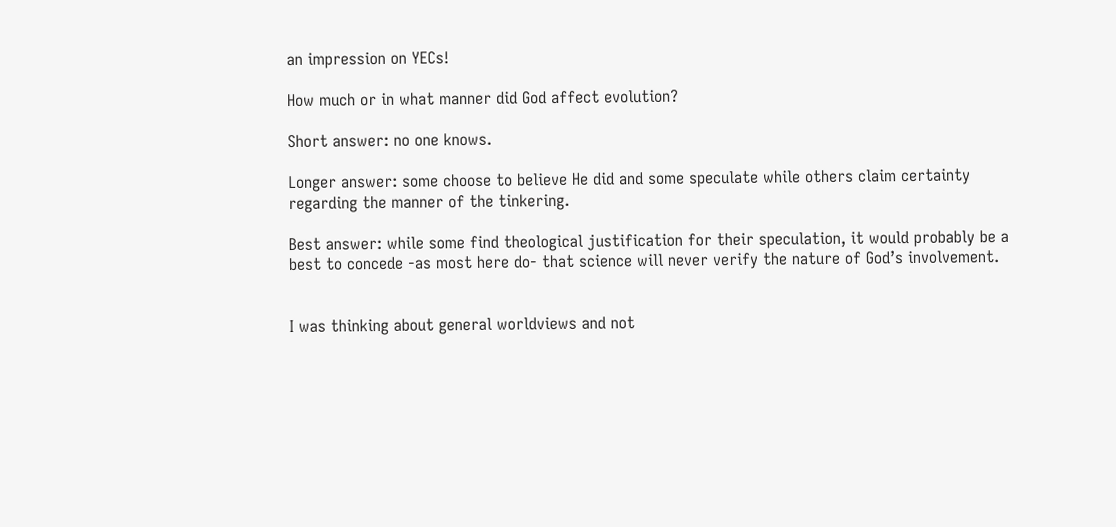an impression on YECs!

How much or in what manner did God affect evolution?

Short answer: no one knows.

Longer answer: some choose to believe He did and some speculate while others claim certainty regarding the manner of the tinkering.

Best answer: while some find theological justification for their speculation, it would probably be a best to concede -as most here do- that science will never verify the nature of God’s involvement.


I was thinking about general worldviews and not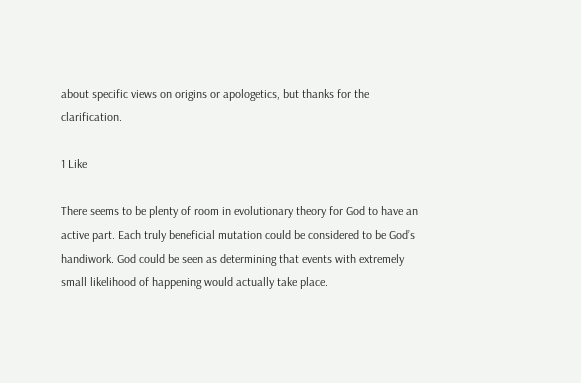about specific views on origins or apologetics, but thanks for the clarification.

1 Like

There seems to be plenty of room in evolutionary theory for God to have an active part. Each truly beneficial mutation could be considered to be God’s handiwork. God could be seen as determining that events with extremely small likelihood of happening would actually take place.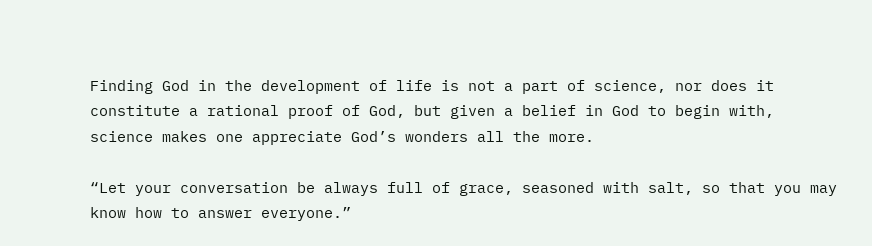Finding God in the development of life is not a part of science, nor does it constitute a rational proof of God, but given a belief in God to begin with, science makes one appreciate God’s wonders all the more.

“Let your conversation be always full of grace, seasoned with salt, so that you may know how to answer everyone.”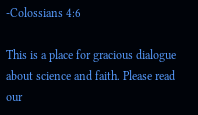-Colossians 4:6

This is a place for gracious dialogue about science and faith. Please read our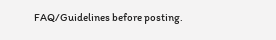FAQ/Guidelines before posting.